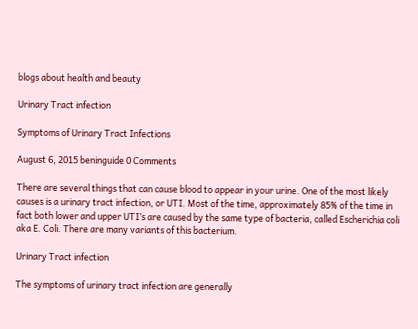blogs about health and beauty

Urinary Tract infection

Symptoms of Urinary Tract Infections

August 6, 2015 beninguide 0 Comments

There are several things that can cause blood to appear in your urine. One of the most likely causes is a urinary tract infection, or UTI. Most of the time, approximately 85% of the time in fact both lower and upper UTI’s are caused by the same type of bacteria, called Escherichia coli aka E. Coli. There are many variants of this bacterium.

Urinary Tract infection

The symptoms of urinary tract infection are generally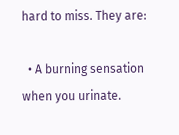hard to miss. They are:

  • A burning sensation when you urinate.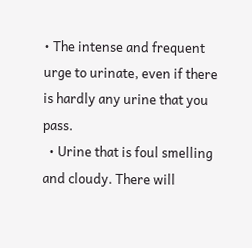• The intense and frequent urge to urinate, even if there is hardly any urine that you pass.
  • Urine that is foul smelling and cloudy. There will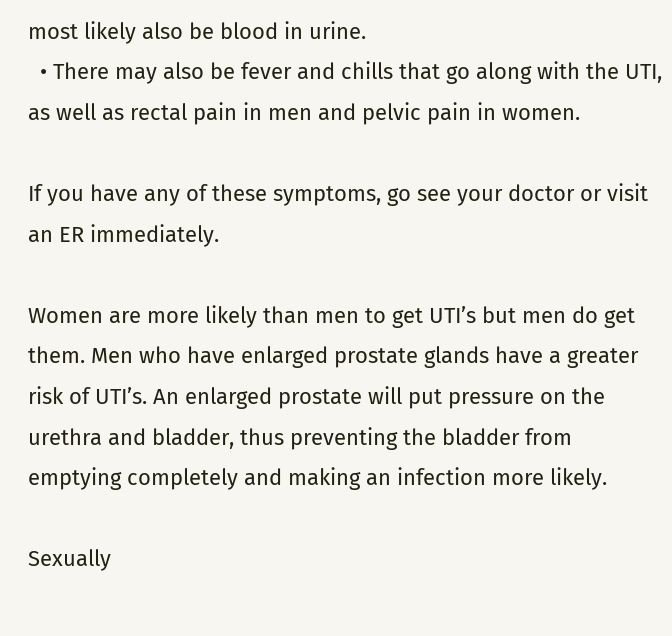most likely also be blood in urine.
  • There may also be fever and chills that go along with the UTI, as well as rectal pain in men and pelvic pain in women.

If you have any of these symptoms, go see your doctor or visit an ER immediately.

Women are more likely than men to get UTI’s but men do get them. Men who have enlarged prostate glands have a greater risk of UTI’s. An enlarged prostate will put pressure on the urethra and bladder, thus preventing the bladder from emptying completely and making an infection more likely.

Sexually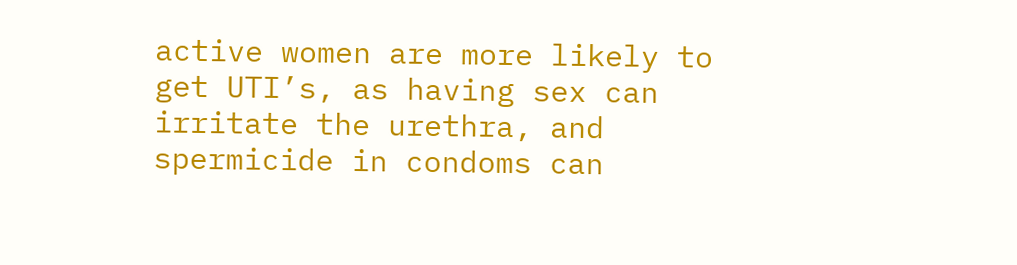active women are more likely to get UTI’s, as having sex can irritate the urethra, and spermicide in condoms can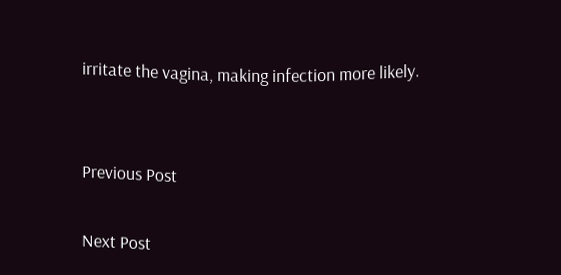irritate the vagina, making infection more likely.


Previous Post

Next Post